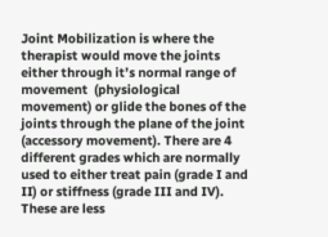Joint Mobilization is where the therapist would move the joints either through it’s normal range of movement  (physiological movement) or glide the bones of the joints through the plane of the joint (accessory movement). There are 4 different grades which are normally used to either treat pain (grade I and II) or stiffness (grade III and IV). These are less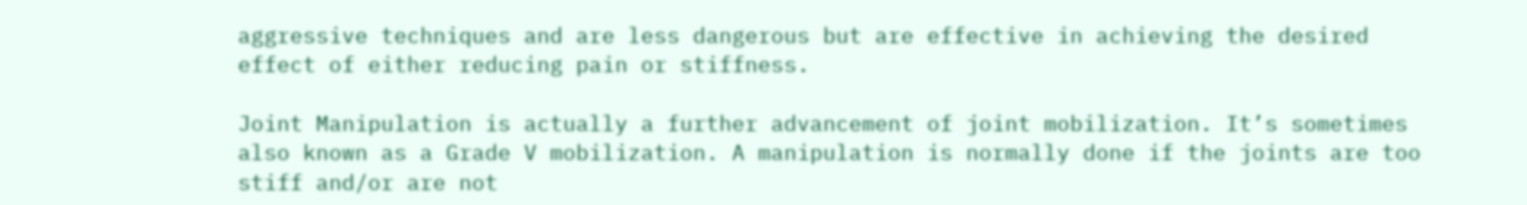aggressive techniques and are less dangerous but are effective in achieving the desired effect of either reducing pain or stiffness.

Joint Manipulation is actually a further advancement of joint mobilization. It’s sometimes also known as a Grade V mobilization. A manipulation is normally done if the joints are too stiff and/or are not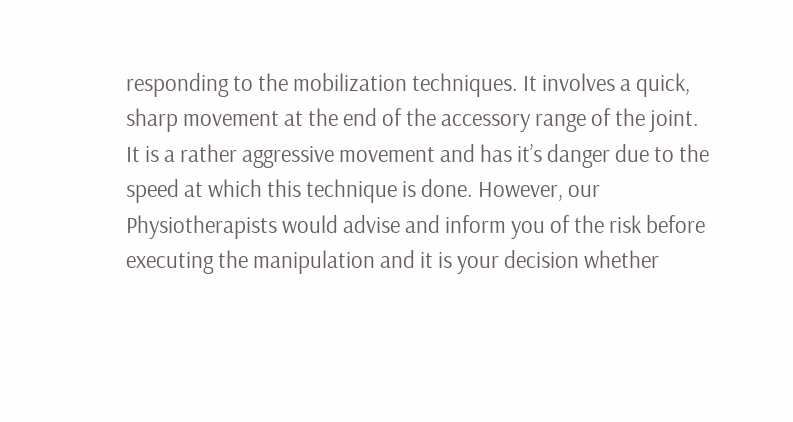responding to the mobilization techniques. It involves a quick, sharp movement at the end of the accessory range of the joint. It is a rather aggressive movement and has it’s danger due to the speed at which this technique is done. However, our Physiotherapists would advise and inform you of the risk before executing the manipulation and it is your decision whether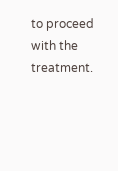to proceed with the treatment.